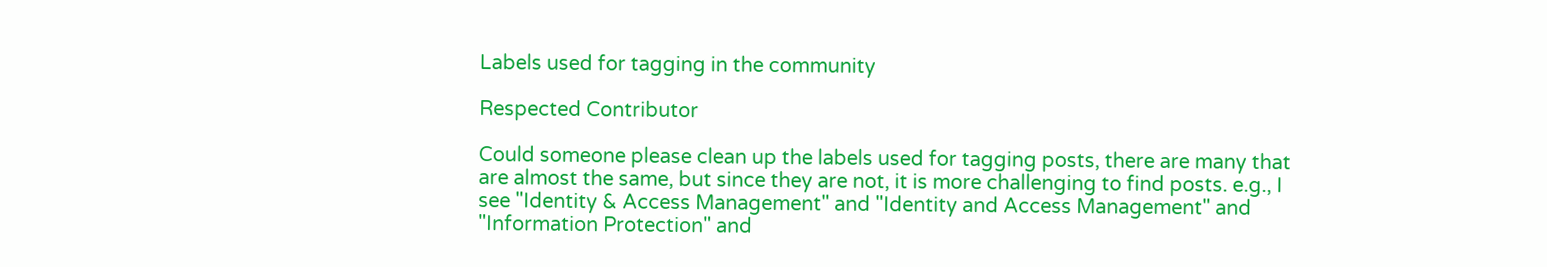Labels used for tagging in the community

Respected Contributor

Could someone please clean up the labels used for tagging posts, there are many that are almost the same, but since they are not, it is more challenging to find posts. e.g., I see "Identity & Access Management" and "Identity and Access Management" and "Information Protection" and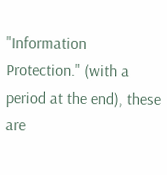"Information Protection." (with a period at the end), these are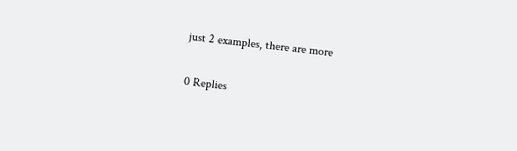just 2 examples, there are more

0 Replies